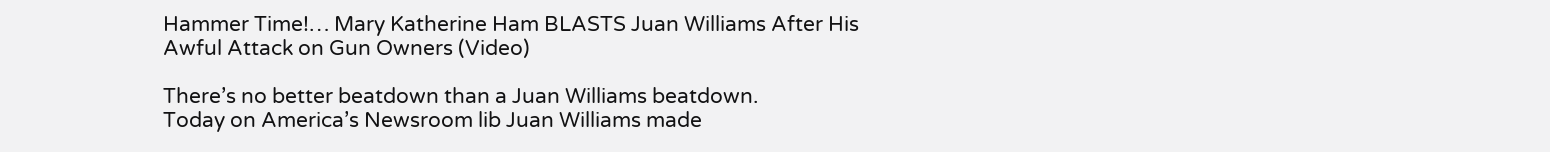Hammer Time!… Mary Katherine Ham BLASTS Juan Williams After His Awful Attack on Gun Owners (Video)

There’s no better beatdown than a Juan Williams beatdown.
Today on America’s Newsroom lib Juan Williams made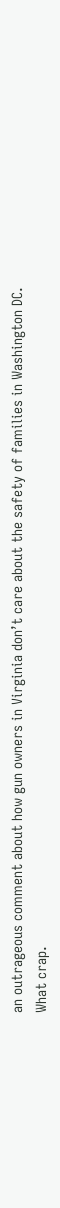an outrageous comment about how gun owners in Virginia don’t care about the safety of families in Washington DC.
What crap.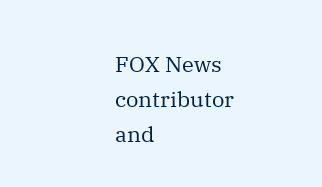FOX News contributor and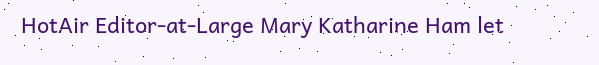HotAir Editor-at-Large Mary Katharine Ham let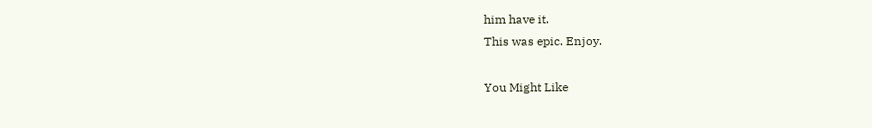him have it.
This was epic. Enjoy.

You Might Like